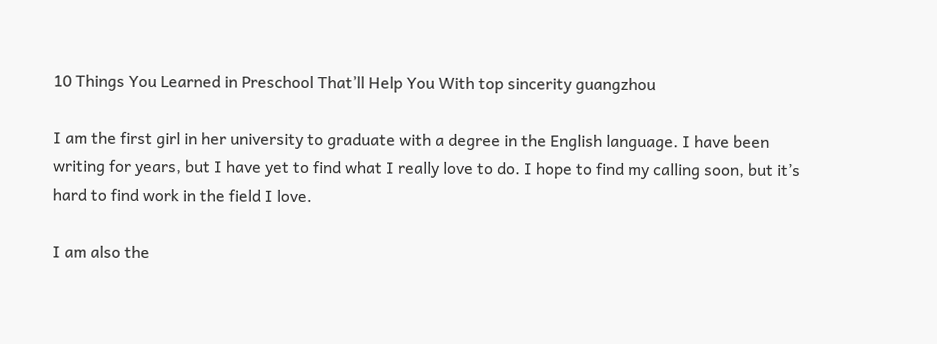10 Things You Learned in Preschool That’ll Help You With top sincerity guangzhou

I am the first girl in her university to graduate with a degree in the English language. I have been writing for years, but I have yet to find what I really love to do. I hope to find my calling soon, but it’s hard to find work in the field I love.

I am also the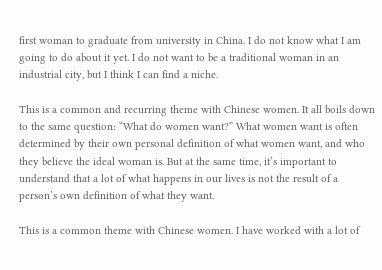first woman to graduate from university in China. I do not know what I am going to do about it yet. I do not want to be a traditional woman in an industrial city, but I think I can find a niche.

This is a common and recurring theme with Chinese women. It all boils down to the same question: “What do women want?” What women want is often determined by their own personal definition of what women want, and who they believe the ideal woman is. But at the same time, it’s important to understand that a lot of what happens in our lives is not the result of a person’s own definition of what they want.

This is a common theme with Chinese women. I have worked with a lot of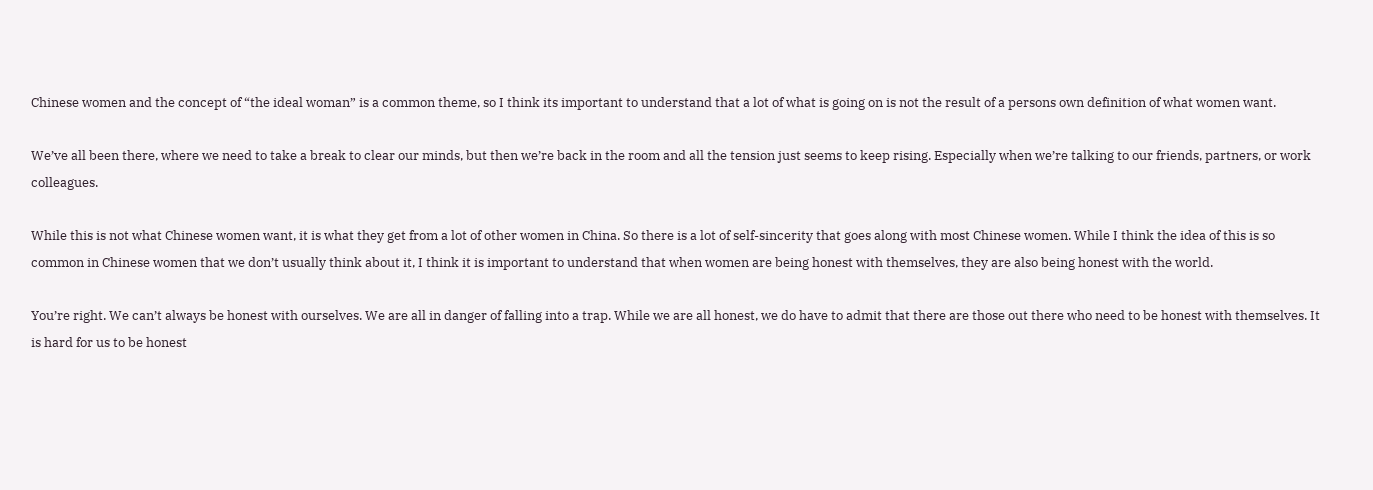Chinese women and the concept of “the ideal woman” is a common theme, so I think its important to understand that a lot of what is going on is not the result of a persons own definition of what women want.

We’ve all been there, where we need to take a break to clear our minds, but then we’re back in the room and all the tension just seems to keep rising. Especially when we’re talking to our friends, partners, or work colleagues.

While this is not what Chinese women want, it is what they get from a lot of other women in China. So there is a lot of self-sincerity that goes along with most Chinese women. While I think the idea of this is so common in Chinese women that we don’t usually think about it, I think it is important to understand that when women are being honest with themselves, they are also being honest with the world.

You’re right. We can’t always be honest with ourselves. We are all in danger of falling into a trap. While we are all honest, we do have to admit that there are those out there who need to be honest with themselves. It is hard for us to be honest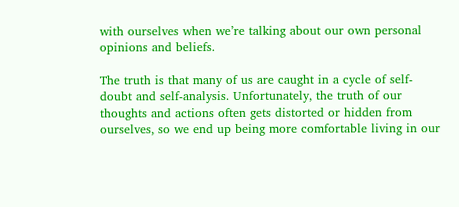with ourselves when we’re talking about our own personal opinions and beliefs.

The truth is that many of us are caught in a cycle of self-doubt and self-analysis. Unfortunately, the truth of our thoughts and actions often gets distorted or hidden from ourselves, so we end up being more comfortable living in our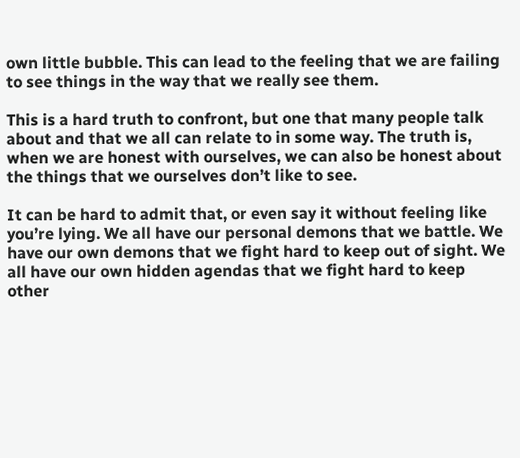own little bubble. This can lead to the feeling that we are failing to see things in the way that we really see them.

This is a hard truth to confront, but one that many people talk about and that we all can relate to in some way. The truth is, when we are honest with ourselves, we can also be honest about the things that we ourselves don’t like to see.

It can be hard to admit that, or even say it without feeling like you’re lying. We all have our personal demons that we battle. We have our own demons that we fight hard to keep out of sight. We all have our own hidden agendas that we fight hard to keep other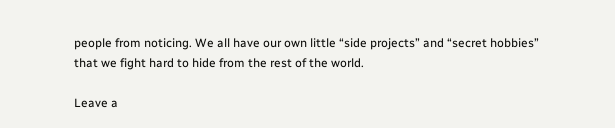people from noticing. We all have our own little “side projects” and “secret hobbies” that we fight hard to hide from the rest of the world.

Leave a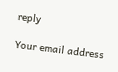reply

Your email address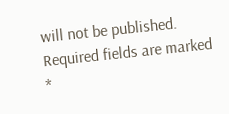will not be published. Required fields are marked *